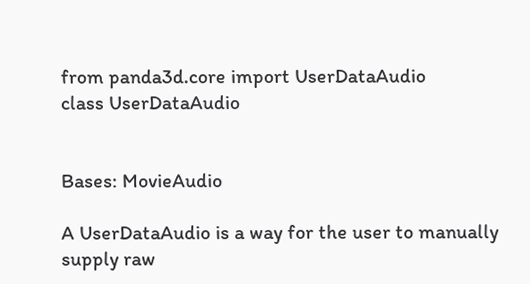from panda3d.core import UserDataAudio
class UserDataAudio


Bases: MovieAudio

A UserDataAudio is a way for the user to manually supply raw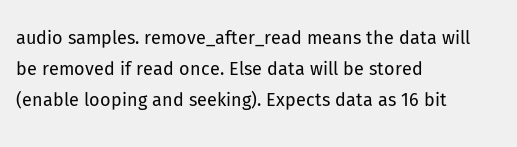audio samples. remove_after_read means the data will be removed if read once. Else data will be stored (enable looping and seeking). Expects data as 16 bit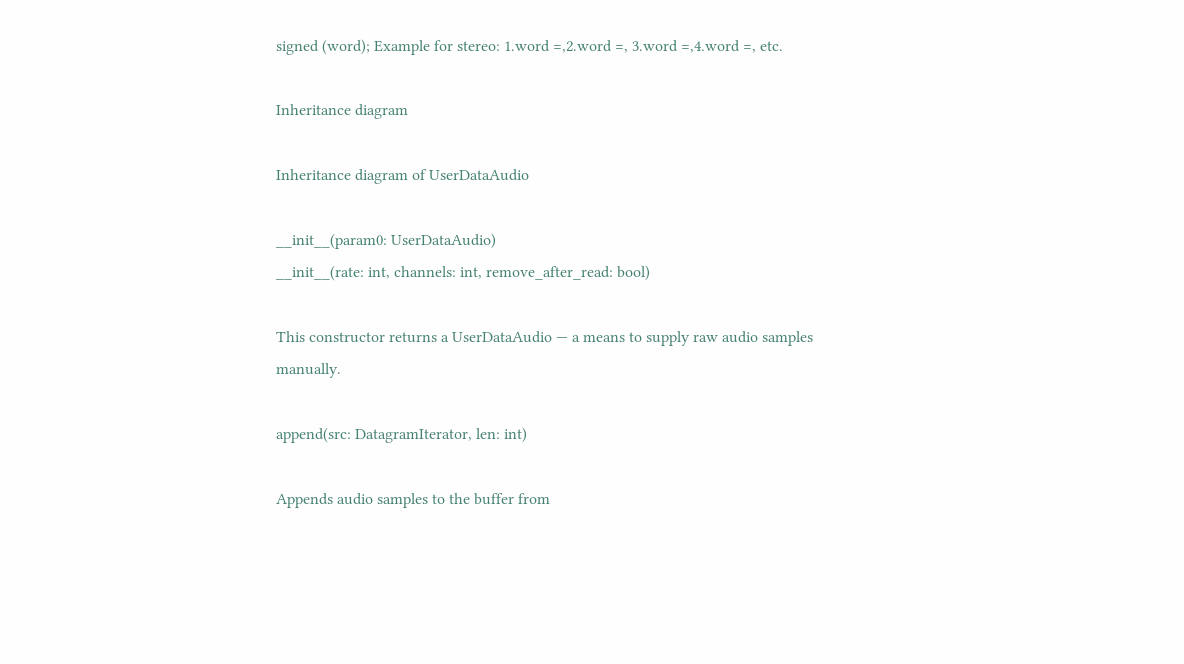signed (word); Example for stereo: 1.word =,2.word =, 3.word =,4.word =, etc.

Inheritance diagram

Inheritance diagram of UserDataAudio

__init__(param0: UserDataAudio)
__init__(rate: int, channels: int, remove_after_read: bool)

This constructor returns a UserDataAudio — a means to supply raw audio samples manually.

append(src: DatagramIterator, len: int)

Appends audio samples to the buffer from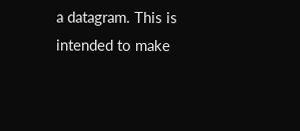a datagram. This is intended to make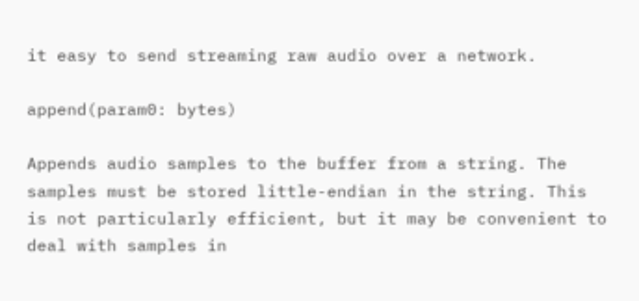it easy to send streaming raw audio over a network.

append(param0: bytes)

Appends audio samples to the buffer from a string. The samples must be stored little-endian in the string. This is not particularly efficient, but it may be convenient to deal with samples in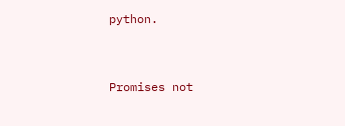python.


Promises not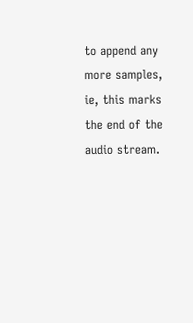to append any more samples, ie, this marks the end of the audio stream.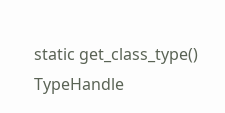static get_class_type() TypeHandle